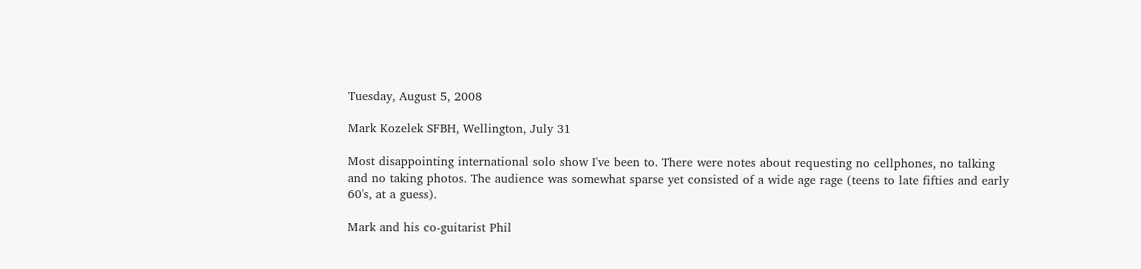Tuesday, August 5, 2008

Mark Kozelek SFBH, Wellington, July 31

Most disappointing international solo show I've been to. There were notes about requesting no cellphones, no talking and no taking photos. The audience was somewhat sparse yet consisted of a wide age rage (teens to late fifties and early 60's, at a guess).

Mark and his co-guitarist Phil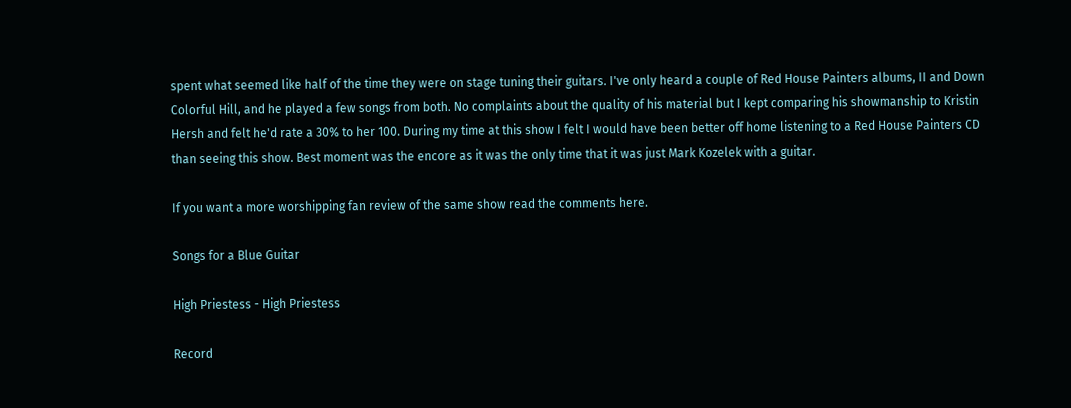spent what seemed like half of the time they were on stage tuning their guitars. I've only heard a couple of Red House Painters albums, II and Down Colorful Hill, and he played a few songs from both. No complaints about the quality of his material but I kept comparing his showmanship to Kristin Hersh and felt he'd rate a 30% to her 100. During my time at this show I felt I would have been better off home listening to a Red House Painters CD than seeing this show. Best moment was the encore as it was the only time that it was just Mark Kozelek with a guitar.

If you want a more worshipping fan review of the same show read the comments here.

Songs for a Blue Guitar

High Priestess - High Priestess

Record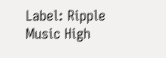Label: Ripple Music High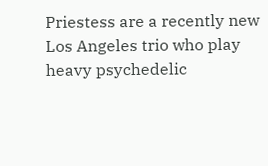Priestess are a recently new Los Angeles trio who play heavy psychedelic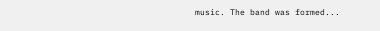music. The band was formed...